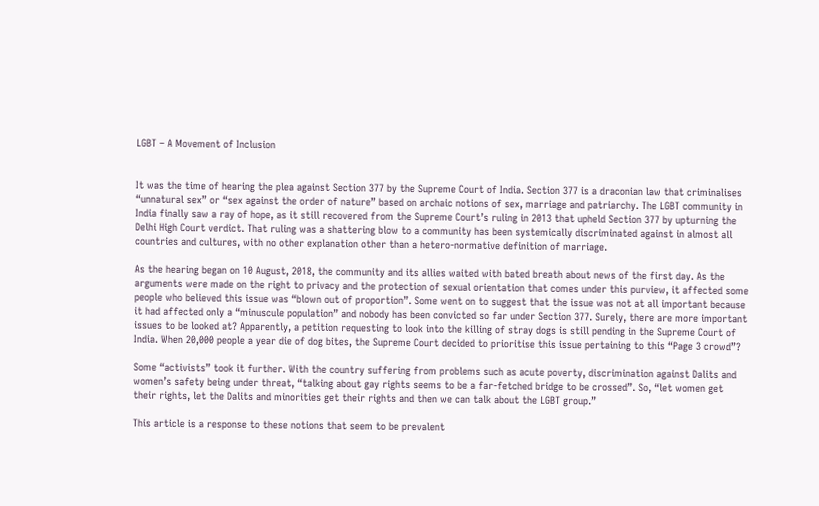LGBT – A Movement of Inclusion


It was the time of hearing the plea against Section 377 by the Supreme Court of India. Section 377 is a draconian law that criminalises “unnatural sex” or “sex against the order of nature” based on archaic notions of sex, marriage and patriarchy. The LGBT community in India finally saw a ray of hope, as it still recovered from the Supreme Court’s ruling in 2013 that upheld Section 377 by upturning the Delhi High Court verdict. That ruling was a shattering blow to a community has been systemically discriminated against in almost all countries and cultures, with no other explanation other than a hetero-normative definition of marriage.

As the hearing began on 10 August, 2018, the community and its allies waited with bated breath about news of the first day. As the arguments were made on the right to privacy and the protection of sexual orientation that comes under this purview, it affected some people who believed this issue was “blown out of proportion”. Some went on to suggest that the issue was not at all important because it had affected only a “minuscule population” and nobody has been convicted so far under Section 377. Surely, there are more important issues to be looked at? Apparently, a petition requesting to look into the killing of stray dogs is still pending in the Supreme Court of India. When 20,000 people a year die of dog bites, the Supreme Court decided to prioritise this issue pertaining to this “Page 3 crowd”?

Some “activists” took it further. With the country suffering from problems such as acute poverty, discrimination against Dalits and women’s safety being under threat, “talking about gay rights seems to be a far-fetched bridge to be crossed”. So, “let women get their rights, let the Dalits and minorities get their rights and then we can talk about the LGBT group.”

This article is a response to these notions that seem to be prevalent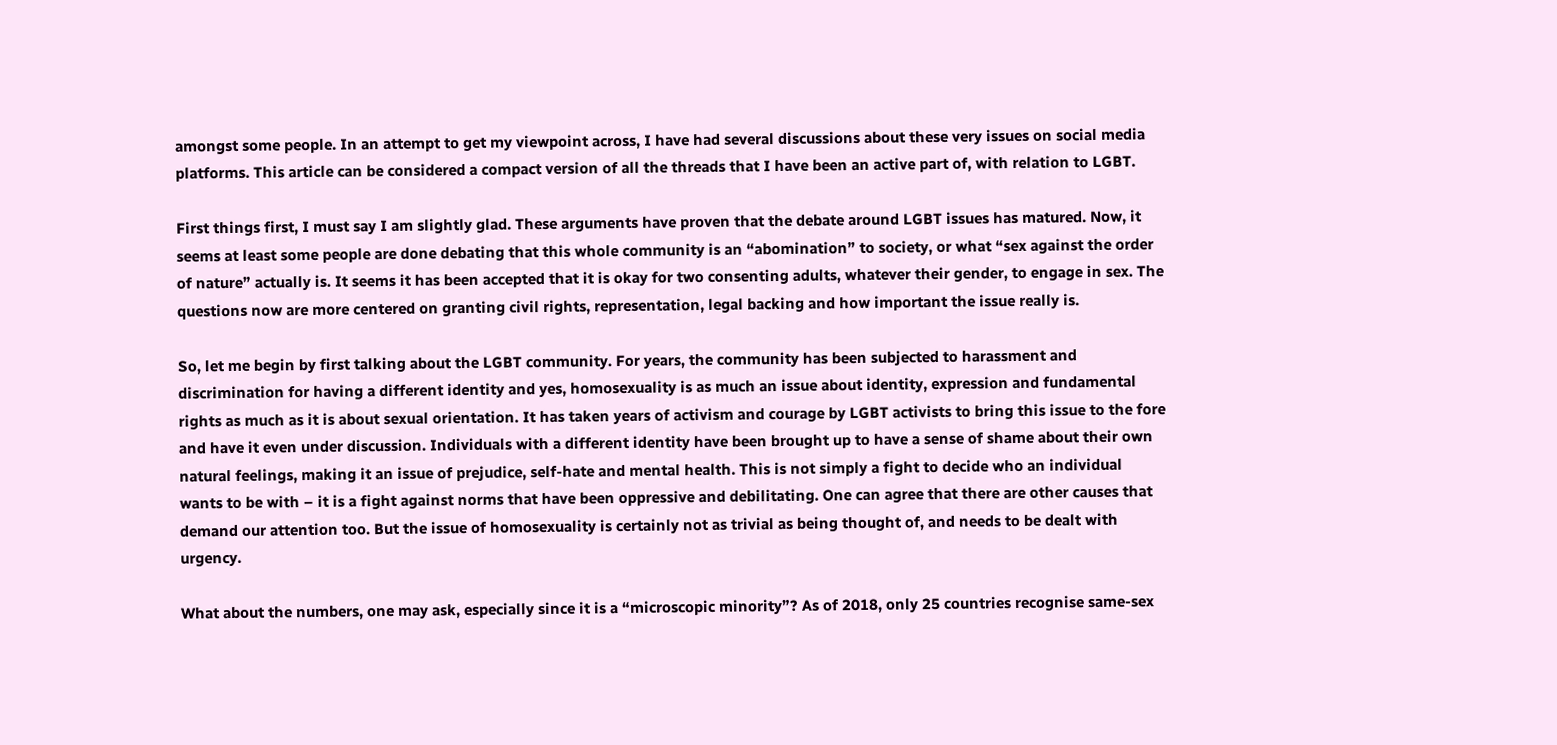amongst some people. In an attempt to get my viewpoint across, I have had several discussions about these very issues on social media platforms. This article can be considered a compact version of all the threads that I have been an active part of, with relation to LGBT.

First things first, I must say I am slightly glad. These arguments have proven that the debate around LGBT issues has matured. Now, it seems at least some people are done debating that this whole community is an “abomination” to society, or what “sex against the order of nature” actually is. It seems it has been accepted that it is okay for two consenting adults, whatever their gender, to engage in sex. The questions now are more centered on granting civil rights, representation, legal backing and how important the issue really is.

So, let me begin by first talking about the LGBT community. For years, the community has been subjected to harassment and discrimination for having a different identity and yes, homosexuality is as much an issue about identity, expression and fundamental rights as much as it is about sexual orientation. It has taken years of activism and courage by LGBT activists to bring this issue to the fore and have it even under discussion. Individuals with a different identity have been brought up to have a sense of shame about their own natural feelings, making it an issue of prejudice, self-hate and mental health. This is not simply a fight to decide who an individual wants to be with – it is a fight against norms that have been oppressive and debilitating. One can agree that there are other causes that demand our attention too. But the issue of homosexuality is certainly not as trivial as being thought of, and needs to be dealt with urgency.

What about the numbers, one may ask, especially since it is a “microscopic minority”? As of 2018, only 25 countries recognise same-sex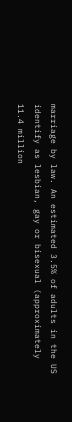marriage by law. An estimated 3.5% of adults in the US identify as lesbian, gay or bisexual (approximately 11.4 million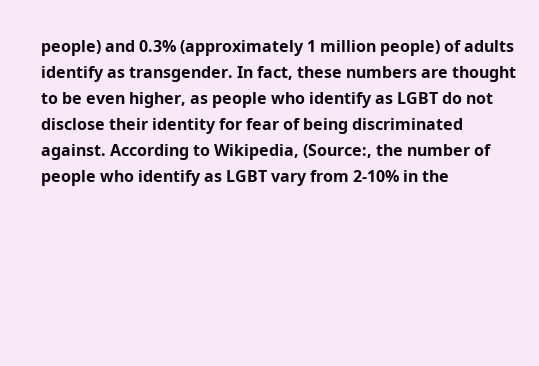people) and 0.3% (approximately 1 million people) of adults identify as transgender. In fact, these numbers are thought to be even higher, as people who identify as LGBT do not disclose their identity for fear of being discriminated against. According to Wikipedia, (Source:, the number of people who identify as LGBT vary from 2-10% in the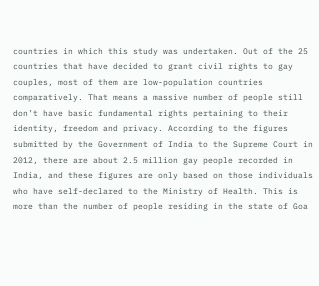countries in which this study was undertaken. Out of the 25 countries that have decided to grant civil rights to gay couples, most of them are low-population countries comparatively. That means a massive number of people still don’t have basic fundamental rights pertaining to their identity, freedom and privacy. According to the figures submitted by the Government of India to the Supreme Court in 2012, there are about 2.5 million gay people recorded in India, and these figures are only based on those individuals who have self-declared to the Ministry of Health. This is more than the number of people residing in the state of Goa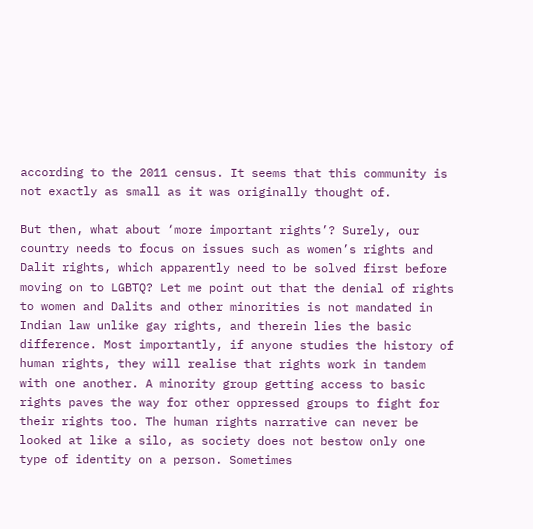according to the 2011 census. It seems that this community is not exactly as small as it was originally thought of.

But then, what about ‘more important rights’? Surely, our country needs to focus on issues such as women’s rights and Dalit rights, which apparently need to be solved first before moving on to LGBTQ? Let me point out that the denial of rights to women and Dalits and other minorities is not mandated in Indian law unlike gay rights, and therein lies the basic difference. Most importantly, if anyone studies the history of human rights, they will realise that rights work in tandem with one another. A minority group getting access to basic rights paves the way for other oppressed groups to fight for their rights too. The human rights narrative can never be looked at like a silo, as society does not bestow only one type of identity on a person. Sometimes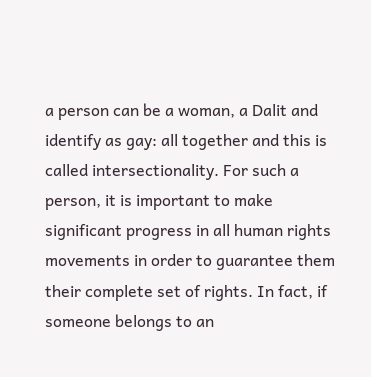a person can be a woman, a Dalit and identify as gay: all together and this is called intersectionality. For such a person, it is important to make significant progress in all human rights movements in order to guarantee them their complete set of rights. In fact, if someone belongs to an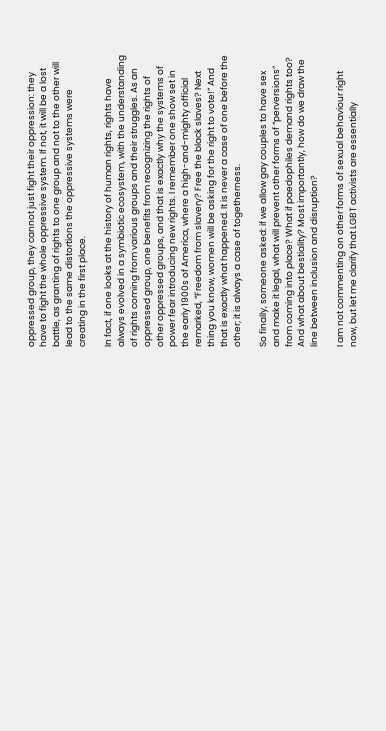oppressed group, they cannot just fight their oppression: they have to fight the whole oppressive system. If not, it will be a lost battle, as granting of rights to one group and not to the other will lead to the same distortions the oppressive systems were creating in the first place.

In fact, if one looks at the history of human rights, rights have always evolved in a symbiotic ecosystem, with the understanding of rights coming from various groups and their struggles. As an oppressed group, one benefits from recognizing the rights of other oppressed groups, and that is exactly why the systems of power fear introducing new rights. I remember one show set in the early 1900s of America, where a high-and-mighty official remarked, “Freedom from slavery? Free the black slaves? Next thing you know, women will be asking for the right to vote!” And that is exactly what happened. It is never a case of one before the other; it is always a case of togetherness.

So finally, someone asked: if we allow gay couples to have sex and make it legal, what will prevent other forms of “perversions” from coming into place? What if paedophiles demand rights too? And what about bestiality? Most importantly, how do we draw the line between inclusion and disruption?

I am not commenting on other forms of sexual behaviour right now, but let me clarify that LGBT activists are essentially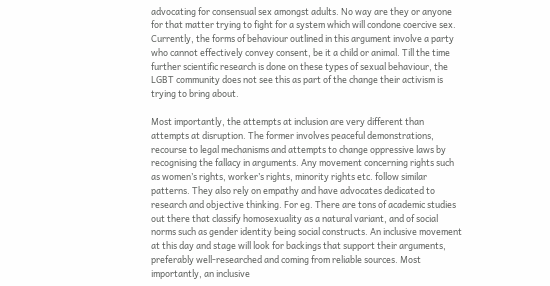advocating for consensual sex amongst adults. No way are they or anyone for that matter trying to fight for a system which will condone coercive sex. Currently, the forms of behaviour outlined in this argument involve a party who cannot effectively convey consent, be it a child or animal. Till the time further scientific research is done on these types of sexual behaviour, the LGBT community does not see this as part of the change their activism is trying to bring about.

Most importantly, the attempts at inclusion are very different than attempts at disruption. The former involves peaceful demonstrations, recourse to legal mechanisms and attempts to change oppressive laws by recognising the fallacy in arguments. Any movement concerning rights such as women’s rights, worker’s rights, minority rights etc. follow similar patterns. They also rely on empathy and have advocates dedicated to research and objective thinking. For eg. There are tons of academic studies out there that classify homosexuality as a natural variant, and of social norms such as gender identity being social constructs. An inclusive movement at this day and stage will look for backings that support their arguments, preferably well-researched and coming from reliable sources. Most importantly, an inclusive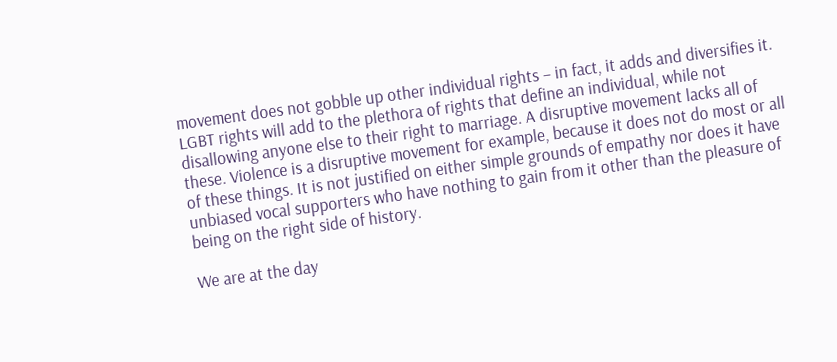movement does not gobble up other individual rights – in fact, it adds and diversifies it. LGBT rights will add to the plethora of rights that define an individual, while not disallowing anyone else to their right to marriage. A disruptive movement lacks all of these. Violence is a disruptive movement for example, because it does not do most or all of these things. It is not justified on either simple grounds of empathy nor does it have unbiased vocal supporters who have nothing to gain from it other than the pleasure of being on the right side of history.

We are at the day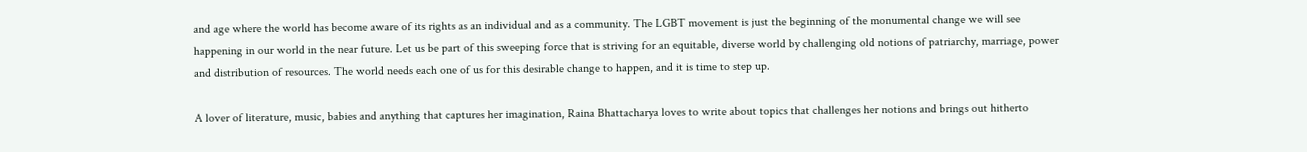and age where the world has become aware of its rights as an individual and as a community. The LGBT movement is just the beginning of the monumental change we will see happening in our world in the near future. Let us be part of this sweeping force that is striving for an equitable, diverse world by challenging old notions of patriarchy, marriage, power and distribution of resources. The world needs each one of us for this desirable change to happen, and it is time to step up.

A lover of literature, music, babies and anything that captures her imagination, Raina Bhattacharya loves to write about topics that challenges her notions and brings out hitherto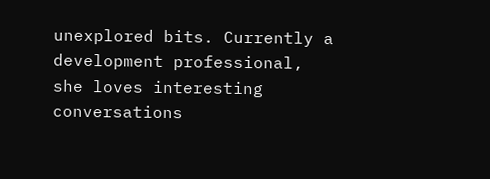unexplored bits. Currently a development professional, she loves interesting conversations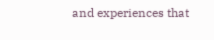and experiences that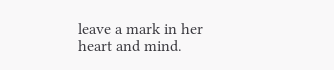leave a mark in her heart and mind.